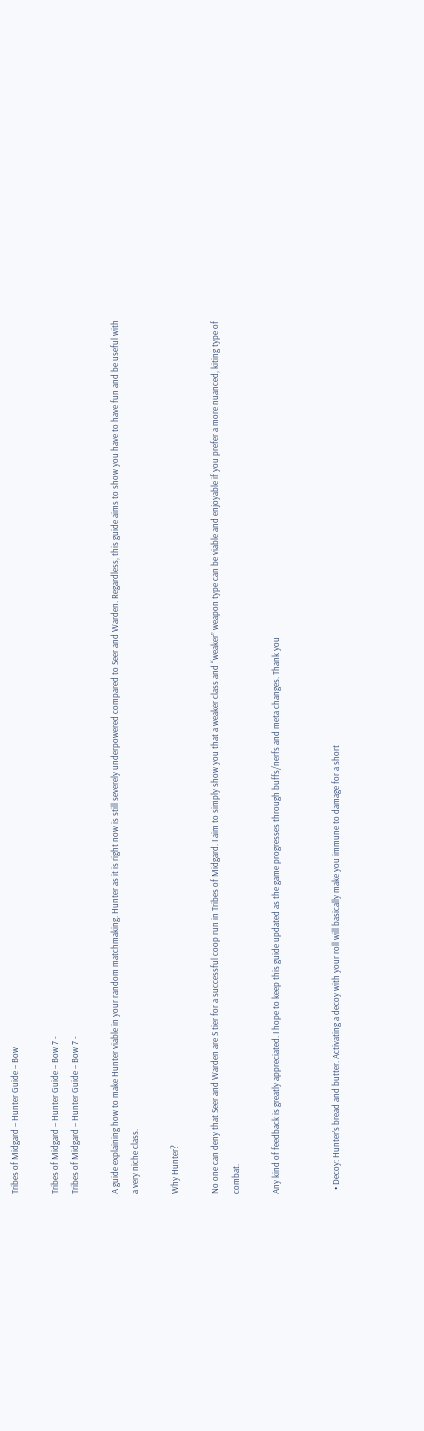Tribes of Midgard – Hunter Guide – Bow

Tribes of Midgard – Hunter Guide – Bow 7 -
Tribes of Midgard – Hunter Guide – Bow 7 -

A guide explaining how to make Hunter viable in your random matchmaking. Hunter as it is right now is still severely underpowered compared to Seer and Warden. Regardless, this guide aims to show you have to have fun and be useful with a very niche class.

Why Hunter?

No one can deny that Seer and Warden are S tier for a successful coop run in Tribes of Midgard. I aim to simply show you that a weaker class and “weaker” weapon type can be viable and enjoyable if you prefer a more nuanced, kiting type of combat.

Any kind of feedback is greatly appreciated. I hope to keep this guide updated as the game progresses through buffs/nerfs and meta changes. Thank you


  • Decoy: Hunter’s bread and butter. Activating a decoy with your roll will basically make you immune to damage for a short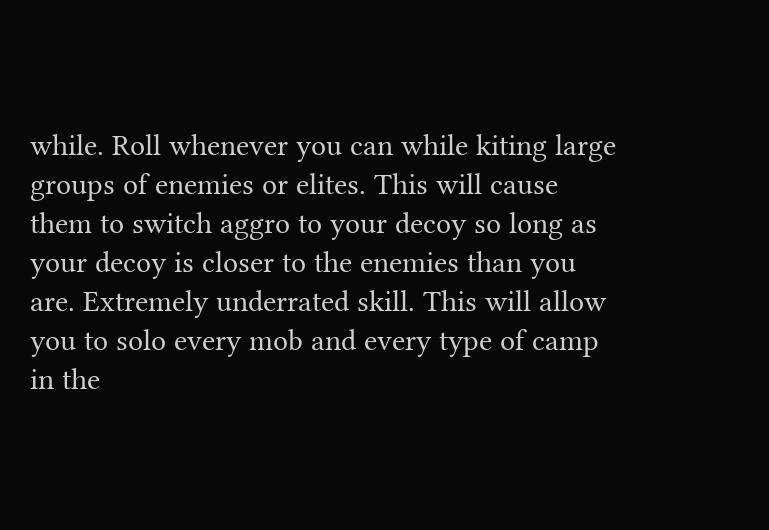while. Roll whenever you can while kiting large groups of enemies or elites. This will cause them to switch aggro to your decoy so long as your decoy is closer to the enemies than you are. Extremely underrated skill. This will allow you to solo every mob and every type of camp in the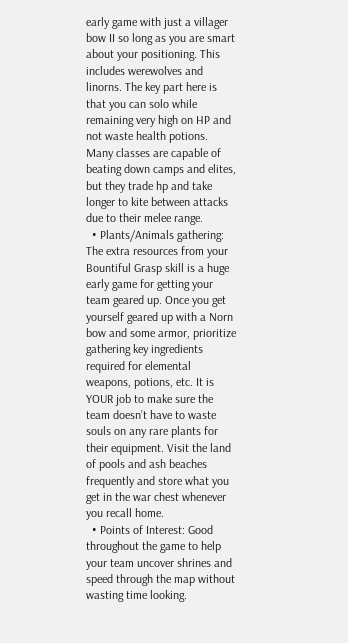early game with just a villager bow II so long as you are smart about your positioning. This includes werewolves and linorns. The key part here is that you can solo while remaining very high on HP and not waste health potions. Many classes are capable of beating down camps and elites, but they trade hp and take longer to kite between attacks due to their melee range.
  • Plants/Animals gathering: The extra resources from your Bountiful Grasp skill is a huge early game for getting your team geared up. Once you get yourself geared up with a Norn bow and some armor, prioritize gathering key ingredients required for elemental weapons, potions, etc. It is YOUR job to make sure the team doesn’t have to waste souls on any rare plants for their equipment. Visit the land of pools and ash beaches frequently and store what you get in the war chest whenever you recall home.
  • Points of Interest: Good throughout the game to help your team uncover shrines and speed through the map without wasting time looking.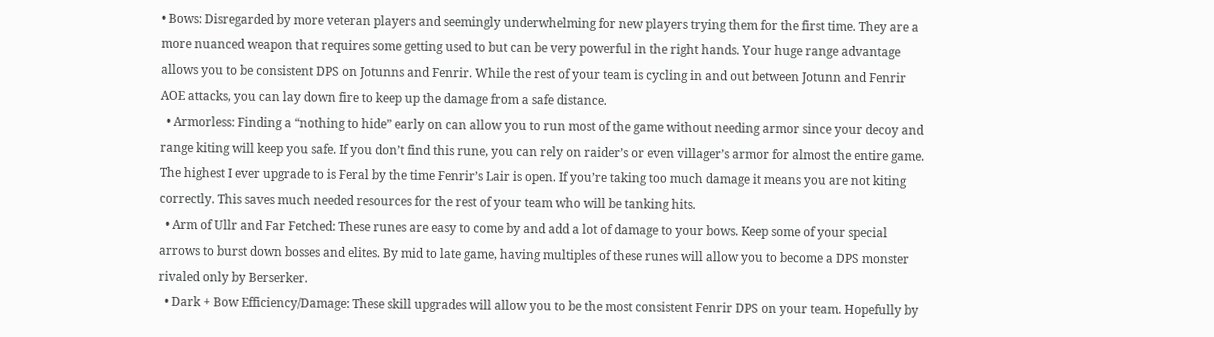• Bows: Disregarded by more veteran players and seemingly underwhelming for new players trying them for the first time. They are a more nuanced weapon that requires some getting used to but can be very powerful in the right hands. Your huge range advantage allows you to be consistent DPS on Jotunns and Fenrir. While the rest of your team is cycling in and out between Jotunn and Fenrir AOE attacks, you can lay down fire to keep up the damage from a safe distance.
  • Armorless: Finding a “nothing to hide” early on can allow you to run most of the game without needing armor since your decoy and range kiting will keep you safe. If you don’t find this rune, you can rely on raider’s or even villager’s armor for almost the entire game. The highest I ever upgrade to is Feral by the time Fenrir’s Lair is open. If you’re taking too much damage it means you are not kiting correctly. This saves much needed resources for the rest of your team who will be tanking hits.
  • Arm of Ullr and Far Fetched: These runes are easy to come by and add a lot of damage to your bows. Keep some of your special arrows to burst down bosses and elites. By mid to late game, having multiples of these runes will allow you to become a DPS monster rivaled only by Berserker.
  • Dark + Bow Efficiency/Damage: These skill upgrades will allow you to be the most consistent Fenrir DPS on your team. Hopefully by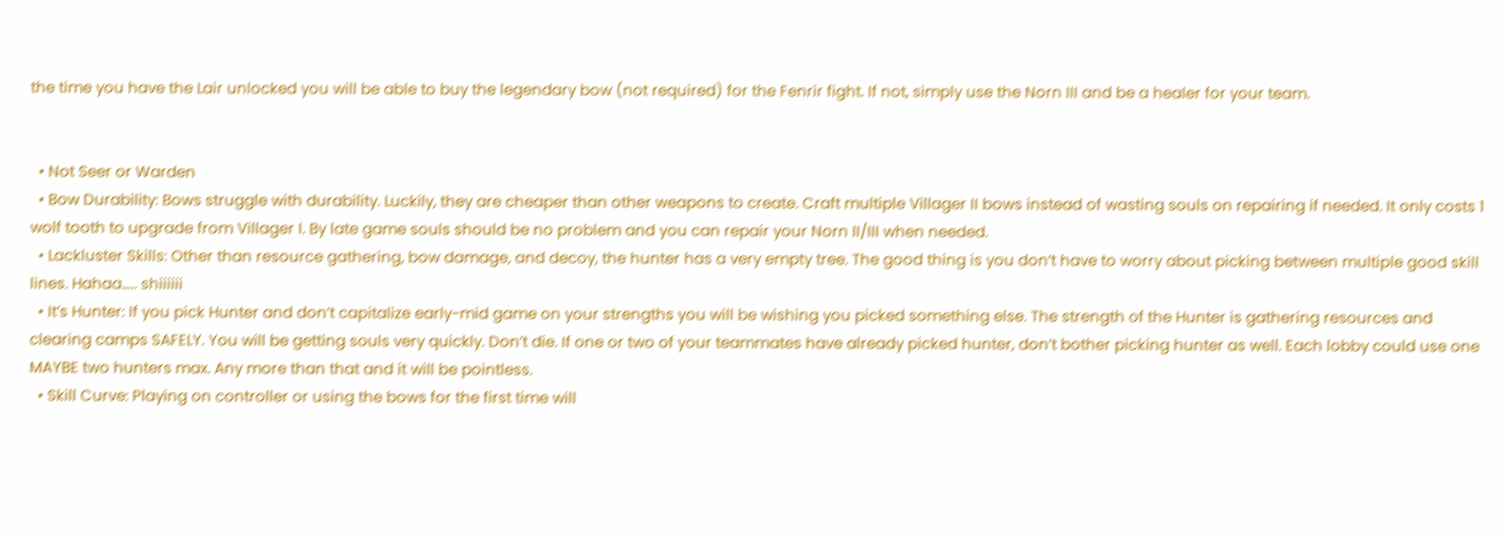the time you have the Lair unlocked you will be able to buy the legendary bow (not required) for the Fenrir fight. If not, simply use the Norn III and be a healer for your team.


  • Not Seer or Warden
  • Bow Durability: Bows struggle with durability. Luckily, they are cheaper than other weapons to create. Craft multiple Villager II bows instead of wasting souls on repairing if needed. It only costs 1 wolf tooth to upgrade from Villager I. By late game souls should be no problem and you can repair your Norn II/III when needed.
  • Lackluster Skills: Other than resource gathering, bow damage, and decoy, the hunter has a very empty tree. The good thing is you don’t have to worry about picking between multiple good skill lines. Hahaa….. shiiiiii
  • It’s Hunter: If you pick Hunter and don’t capitalize early-mid game on your strengths you will be wishing you picked something else. The strength of the Hunter is gathering resources and clearing camps SAFELY. You will be getting souls very quickly. Don’t die. If one or two of your teammates have already picked hunter, don’t bother picking hunter as well. Each lobby could use one MAYBE two hunters max. Any more than that and it will be pointless.
  • Skill Curve: Playing on controller or using the bows for the first time will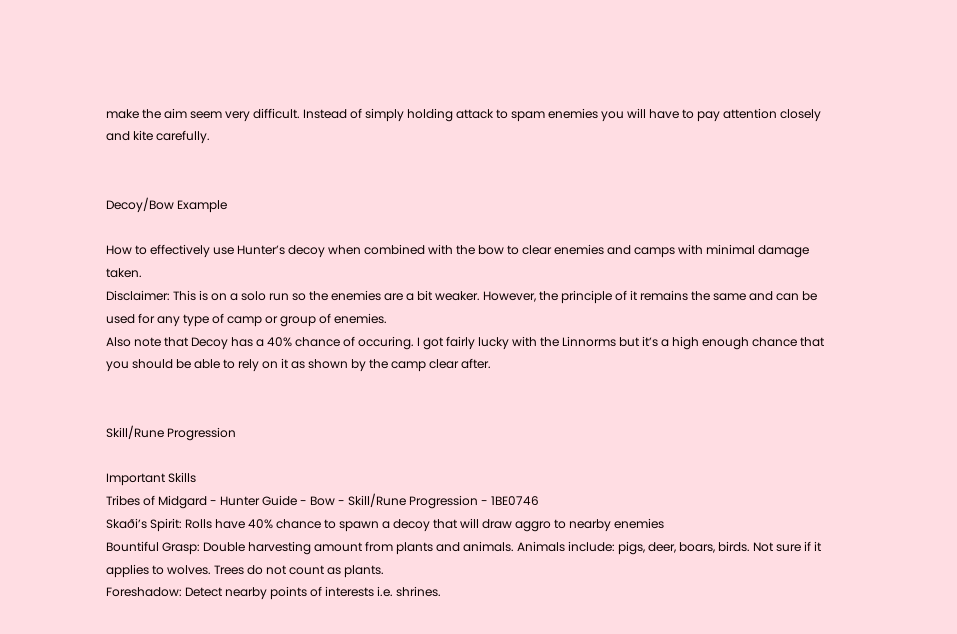make the aim seem very difficult. Instead of simply holding attack to spam enemies you will have to pay attention closely and kite carefully.


Decoy/Bow Example

How to effectively use Hunter’s decoy when combined with the bow to clear enemies and camps with minimal damage taken.
Disclaimer: This is on a solo run so the enemies are a bit weaker. However, the principle of it remains the same and can be used for any type of camp or group of enemies.
Also note that Decoy has a 40% chance of occuring. I got fairly lucky with the Linnorms but it’s a high enough chance that you should be able to rely on it as shown by the camp clear after.


Skill/Rune Progression

Important Skills
Tribes of Midgard - Hunter Guide - Bow - Skill/Rune Progression - 1BE0746
Skaði’s Spirit: Rolls have 40% chance to spawn a decoy that will draw aggro to nearby enemies
Bountiful Grasp: Double harvesting amount from plants and animals. Animals include: pigs, deer, boars, birds. Not sure if it applies to wolves. Trees do not count as plants.
Foreshadow: Detect nearby points of interests i.e. shrines.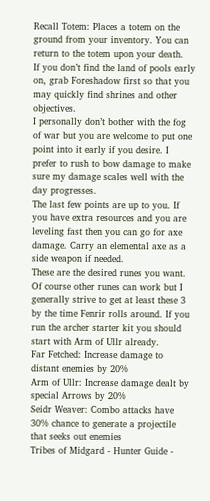Recall Totem: Places a totem on the ground from your inventory. You can return to the totem upon your death.
If you don’t find the land of pools early on, grab Foreshadow first so that you may quickly find shrines and other objectives.
I personally don’t bother with the fog of war but you are welcome to put one point into it early if you desire. I prefer to rush to bow damage to make sure my damage scales well with the day progresses.
The last few points are up to you. If you have extra resources and you are leveling fast then you can go for axe damage. Carry an elemental axe as a side weapon if needed.
These are the desired runes you want. Of course other runes can work but I generally strive to get at least these 3 by the time Fenrir rolls around. If you run the archer starter kit you should start with Arm of Ullr already.
Far Fetched: Increase damage to distant enemies by 20%
Arm of Ullr: Increase damage dealt by special Arrows by 20%
Seidr Weaver: Combo attacks have 30% chance to generate a projectile that seeks out enemies
Tribes of Midgard - Hunter Guide -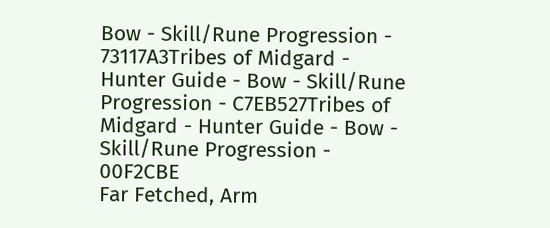Bow - Skill/Rune Progression - 73117A3Tribes of Midgard - Hunter Guide - Bow - Skill/Rune Progression - C7EB527Tribes of Midgard - Hunter Guide - Bow - Skill/Rune Progression - 00F2CBE
Far Fetched, Arm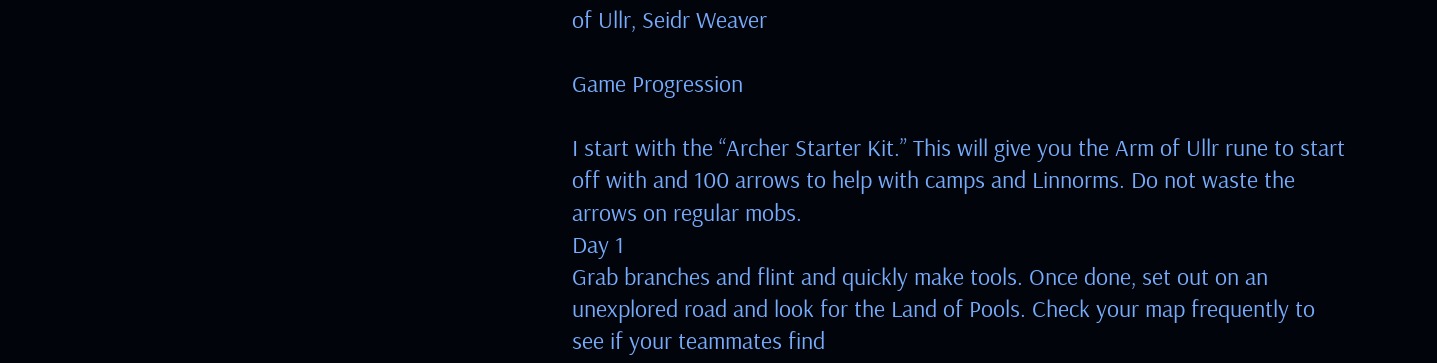of Ullr, Seidr Weaver

Game Progression

I start with the “Archer Starter Kit.” This will give you the Arm of Ullr rune to start off with and 100 arrows to help with camps and Linnorms. Do not waste the arrows on regular mobs.
Day 1
Grab branches and flint and quickly make tools. Once done, set out on an unexplored road and look for the Land of Pools. Check your map frequently to see if your teammates find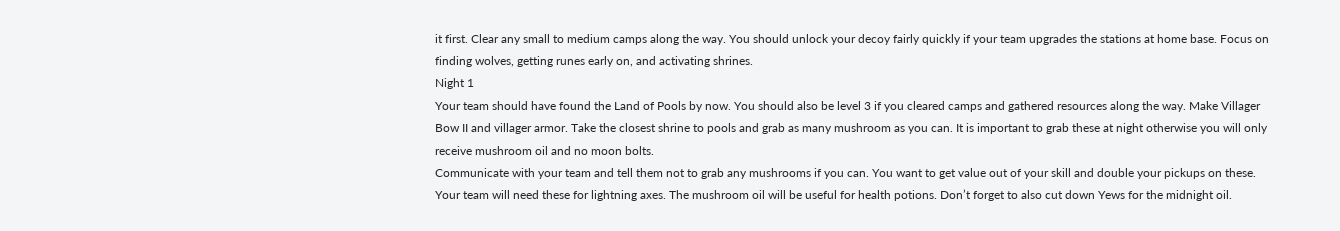it first. Clear any small to medium camps along the way. You should unlock your decoy fairly quickly if your team upgrades the stations at home base. Focus on finding wolves, getting runes early on, and activating shrines.
Night 1
Your team should have found the Land of Pools by now. You should also be level 3 if you cleared camps and gathered resources along the way. Make Villager Bow II and villager armor. Take the closest shrine to pools and grab as many mushroom as you can. It is important to grab these at night otherwise you will only receive mushroom oil and no moon bolts.
Communicate with your team and tell them not to grab any mushrooms if you can. You want to get value out of your skill and double your pickups on these. Your team will need these for lightning axes. The mushroom oil will be useful for health potions. Don’t forget to also cut down Yews for the midnight oil.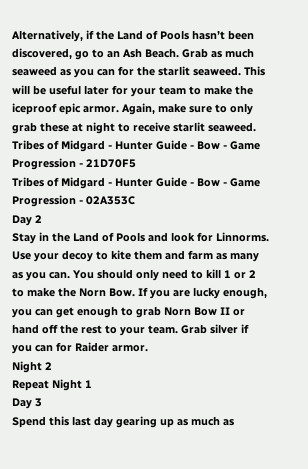Alternatively, if the Land of Pools hasn’t been discovered, go to an Ash Beach. Grab as much seaweed as you can for the starlit seaweed. This will be useful later for your team to make the iceproof epic armor. Again, make sure to only grab these at night to receive starlit seaweed.
Tribes of Midgard - Hunter Guide - Bow - Game Progression - 21D70F5
Tribes of Midgard - Hunter Guide - Bow - Game Progression - 02A353C
Day 2
Stay in the Land of Pools and look for Linnorms. Use your decoy to kite them and farm as many as you can. You should only need to kill 1 or 2 to make the Norn Bow. If you are lucky enough, you can get enough to grab Norn Bow II or hand off the rest to your team. Grab silver if you can for Raider armor.
Night 2
Repeat Night 1
Day 3
Spend this last day gearing up as much as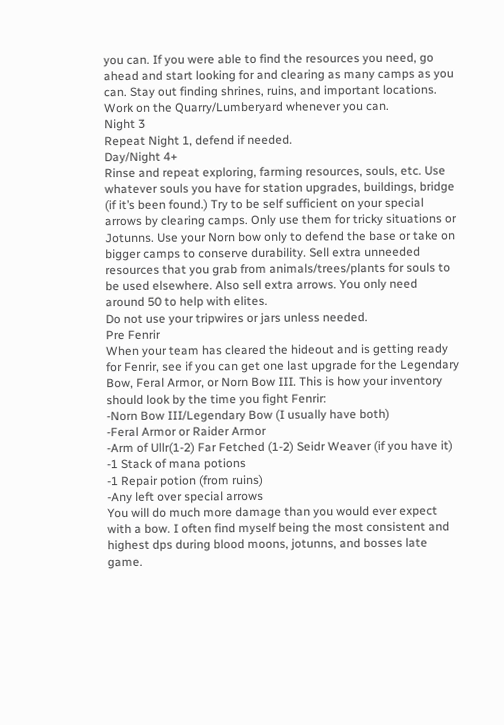you can. If you were able to find the resources you need, go ahead and start looking for and clearing as many camps as you can. Stay out finding shrines, ruins, and important locations. Work on the Quarry/Lumberyard whenever you can.
Night 3
Repeat Night 1, defend if needed.
Day/Night 4+
Rinse and repeat exploring, farming resources, souls, etc. Use whatever souls you have for station upgrades, buildings, bridge (if it’s been found.) Try to be self sufficient on your special arrows by clearing camps. Only use them for tricky situations or Jotunns. Use your Norn bow only to defend the base or take on bigger camps to conserve durability. Sell extra unneeded resources that you grab from animals/trees/plants for souls to be used elsewhere. Also sell extra arrows. You only need around 50 to help with elites.
Do not use your tripwires or jars unless needed.
Pre Fenrir
When your team has cleared the hideout and is getting ready for Fenrir, see if you can get one last upgrade for the Legendary Bow, Feral Armor, or Norn Bow III. This is how your inventory should look by the time you fight Fenrir:
-Norn Bow III/Legendary Bow (I usually have both)
-Feral Armor or Raider Armor
-Arm of Ullr(1-2) Far Fetched (1-2) Seidr Weaver (if you have it)
-1 Stack of mana potions
-1 Repair potion (from ruins)
-Any left over special arrows
You will do much more damage than you would ever expect with a bow. I often find myself being the most consistent and highest dps during blood moons, jotunns, and bosses late game.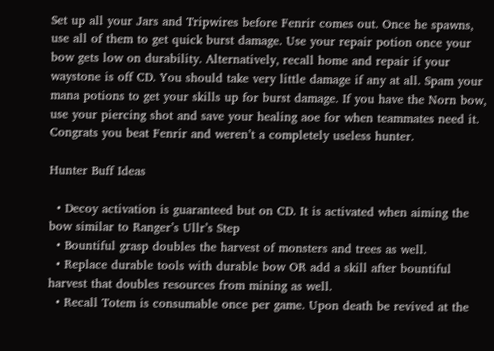Set up all your Jars and Tripwires before Fenrir comes out. Once he spawns, use all of them to get quick burst damage. Use your repair potion once your bow gets low on durability. Alternatively, recall home and repair if your waystone is off CD. You should take very little damage if any at all. Spam your mana potions to get your skills up for burst damage. If you have the Norn bow, use your piercing shot and save your healing aoe for when teammates need it.
Congrats you beat Fenrir and weren’t a completely useless hunter.

Hunter Buff Ideas

  • Decoy activation is guaranteed but on CD. It is activated when aiming the bow similar to Ranger’s Ullr’s Step
  • Bountiful grasp doubles the harvest of monsters and trees as well.
  • Replace durable tools with durable bow OR add a skill after bountiful harvest that doubles resources from mining as well.
  • Recall Totem is consumable once per game. Upon death be revived at the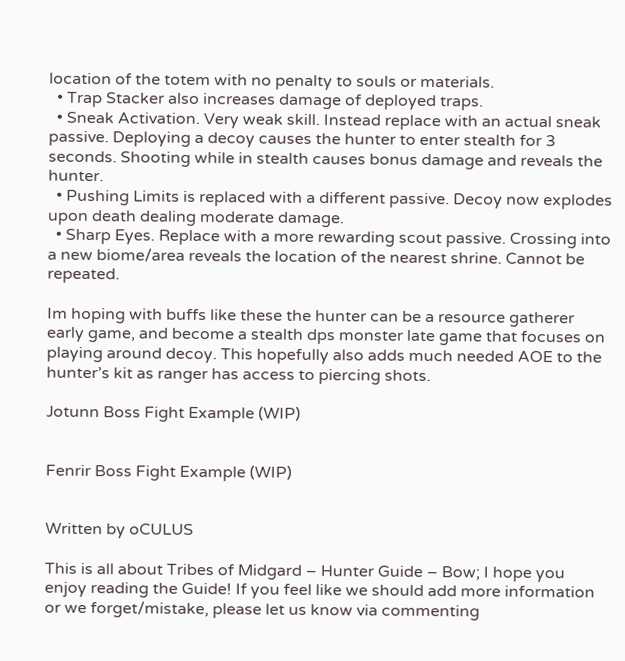location of the totem with no penalty to souls or materials.
  • Trap Stacker also increases damage of deployed traps.
  • Sneak Activation. Very weak skill. Instead replace with an actual sneak passive. Deploying a decoy causes the hunter to enter stealth for 3 seconds. Shooting while in stealth causes bonus damage and reveals the hunter.
  • Pushing Limits is replaced with a different passive. Decoy now explodes upon death dealing moderate damage.
  • Sharp Eyes. Replace with a more rewarding scout passive. Crossing into a new biome/area reveals the location of the nearest shrine. Cannot be repeated.

Im hoping with buffs like these the hunter can be a resource gatherer early game, and become a stealth dps monster late game that focuses on playing around decoy. This hopefully also adds much needed AOE to the hunter’s kit as ranger has access to piercing shots.

Jotunn Boss Fight Example (WIP)


Fenrir Boss Fight Example (WIP)


Written by oCULUS

This is all about Tribes of Midgard – Hunter Guide – Bow; I hope you enjoy reading the Guide! If you feel like we should add more information or we forget/mistake, please let us know via commenting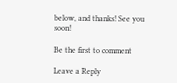below, and thanks! See you soon!

Be the first to comment

Leave a Reply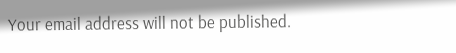Your email address will not be published.